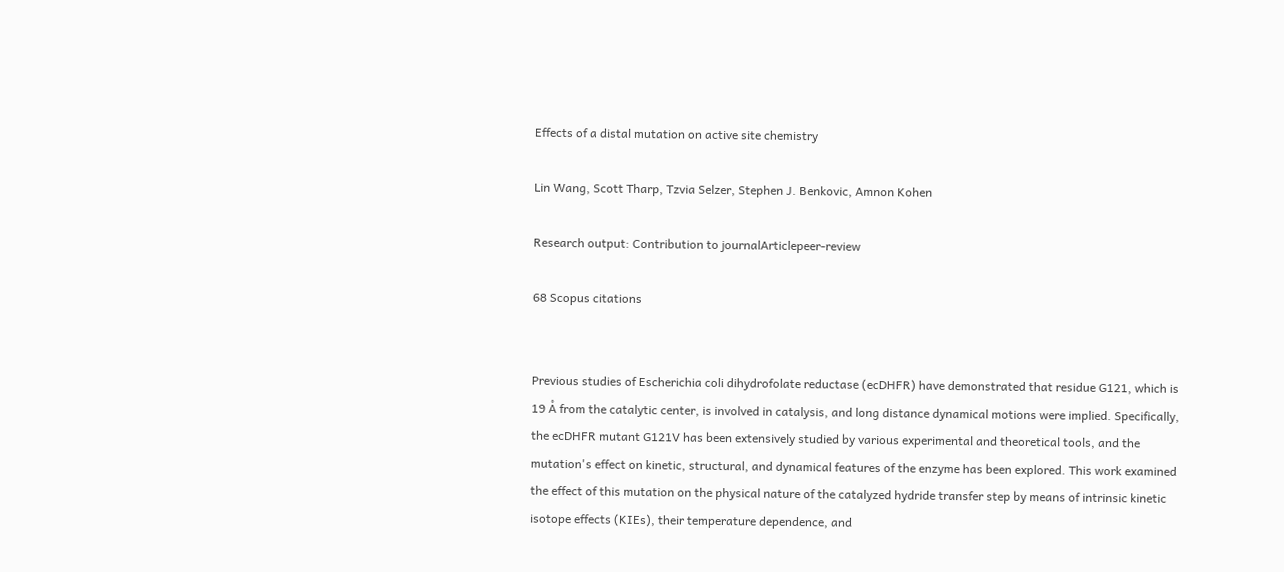Effects of a distal mutation on active site chemistry

Lin Wang, Scott Tharp, Tzvia Selzer, Stephen J. Benkovic, Amnon Kohen

Research output: Contribution to journalArticlepeer-review

68 Scopus citations


Previous studies of Escherichia coli dihydrofolate reductase (ecDHFR) have demonstrated that residue G121, which is 19 Å from the catalytic center, is involved in catalysis, and long distance dynamical motions were implied. Specifically, the ecDHFR mutant G121V has been extensively studied by various experimental and theoretical tools, and the mutation's effect on kinetic, structural, and dynamical features of the enzyme has been explored. This work examined the effect of this mutation on the physical nature of the catalyzed hydride transfer step by means of intrinsic kinetic isotope effects (KIEs), their temperature dependence, and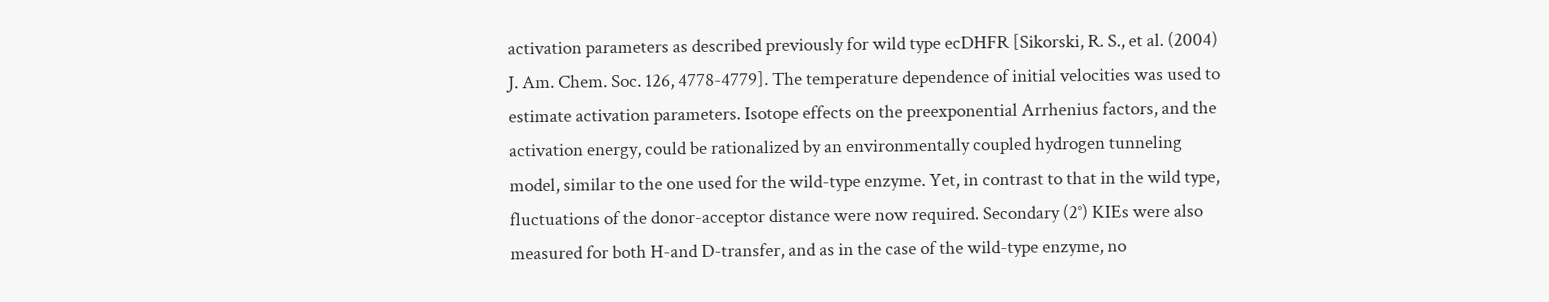activation parameters as described previously for wild type ecDHFR [Sikorski, R. S., et al. (2004) J. Am. Chem. Soc. 126, 4778-4779]. The temperature dependence of initial velocities was used to estimate activation parameters. Isotope effects on the preexponential Arrhenius factors, and the activation energy, could be rationalized by an environmentally coupled hydrogen tunneling model, similar to the one used for the wild-type enzyme. Yet, in contrast to that in the wild type, fluctuations of the donor-acceptor distance were now required. Secondary (2°) KIEs were also measured for both H-and D-transfer, and as in the case of the wild-type enzyme, no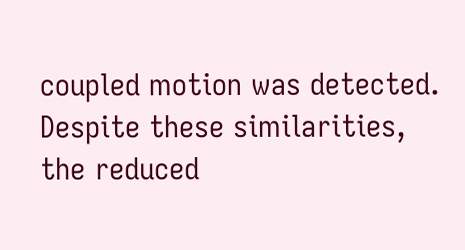coupled motion was detected. Despite these similarities, the reduced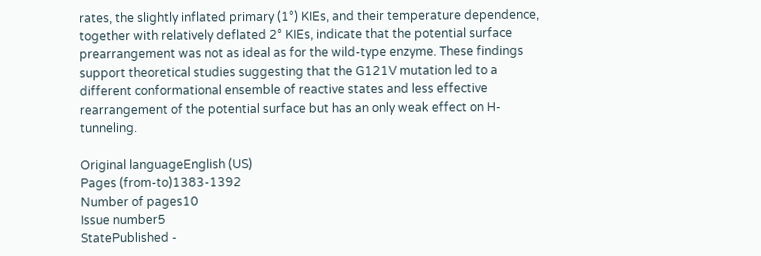rates, the slightly inflated primary (1°) KIEs, and their temperature dependence, together with relatively deflated 2° KIEs, indicate that the potential surface prearrangement was not as ideal as for the wild-type enzyme. These findings support theoretical studies suggesting that the G121V mutation led to a different conformational ensemble of reactive states and less effective rearrangement of the potential surface but has an only weak effect on H-tunneling.

Original languageEnglish (US)
Pages (from-to)1383-1392
Number of pages10
Issue number5
StatePublished -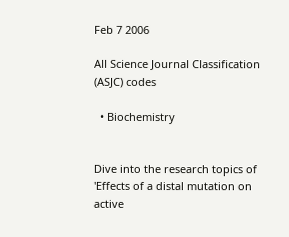Feb 7 2006

All Science Journal Classification (ASJC) codes

  • Biochemistry


Dive into the research topics of 'Effects of a distal mutation on active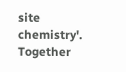site chemistry'. Together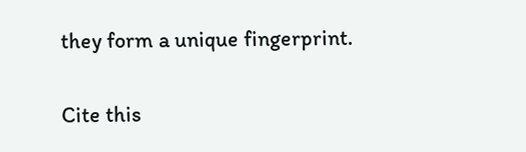they form a unique fingerprint.

Cite this